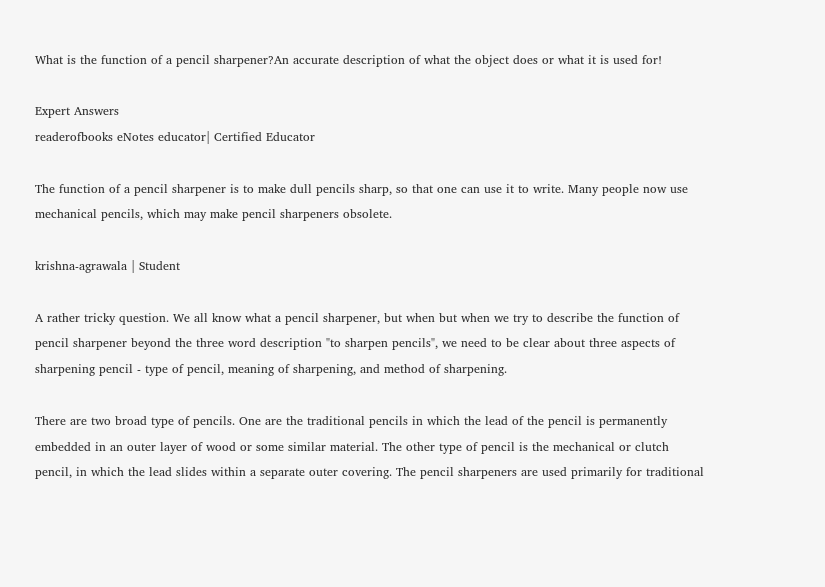What is the function of a pencil sharpener?An accurate description of what the object does or what it is used for!

Expert Answers
readerofbooks eNotes educator| Certified Educator

The function of a pencil sharpener is to make dull pencils sharp, so that one can use it to write. Many people now use mechanical pencils, which may make pencil sharpeners obsolete.

krishna-agrawala | Student

A rather tricky question. We all know what a pencil sharpener, but when but when we try to describe the function of pencil sharpener beyond the three word description "to sharpen pencils", we need to be clear about three aspects of sharpening pencil - type of pencil, meaning of sharpening, and method of sharpening.

There are two broad type of pencils. One are the traditional pencils in which the lead of the pencil is permanently embedded in an outer layer of wood or some similar material. The other type of pencil is the mechanical or clutch pencil, in which the lead slides within a separate outer covering. The pencil sharpeners are used primarily for traditional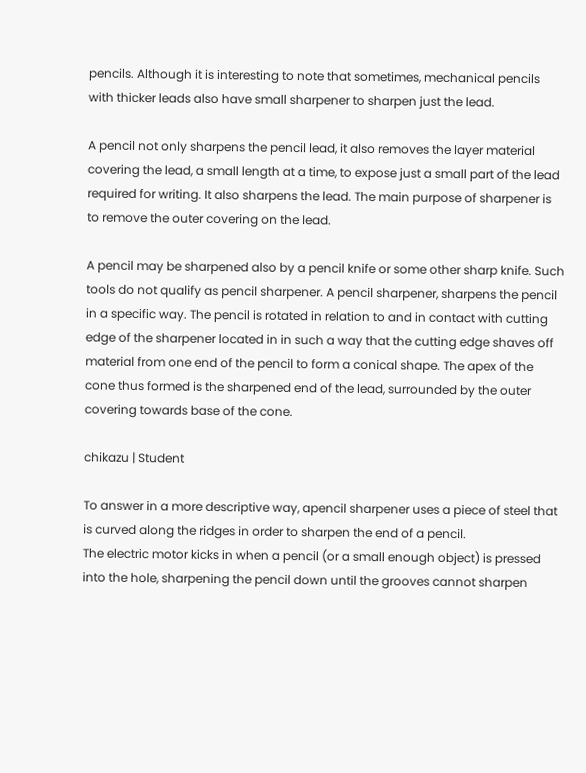pencils. Although it is interesting to note that sometimes, mechanical pencils with thicker leads also have small sharpener to sharpen just the lead.

A pencil not only sharpens the pencil lead, it also removes the layer material covering the lead, a small length at a time, to expose just a small part of the lead required for writing. It also sharpens the lead. The main purpose of sharpener is to remove the outer covering on the lead.

A pencil may be sharpened also by a pencil knife or some other sharp knife. Such tools do not qualify as pencil sharpener. A pencil sharpener, sharpens the pencil in a specific way. The pencil is rotated in relation to and in contact with cutting edge of the sharpener located in in such a way that the cutting edge shaves off material from one end of the pencil to form a conical shape. The apex of the cone thus formed is the sharpened end of the lead, surrounded by the outer covering towards base of the cone.

chikazu | Student

To answer in a more descriptive way, apencil sharpener uses a piece of steel that is curved along the ridges in order to sharpen the end of a pencil.
The electric motor kicks in when a pencil (or a small enough object) is pressed into the hole, sharpening the pencil down until the grooves cannot sharpen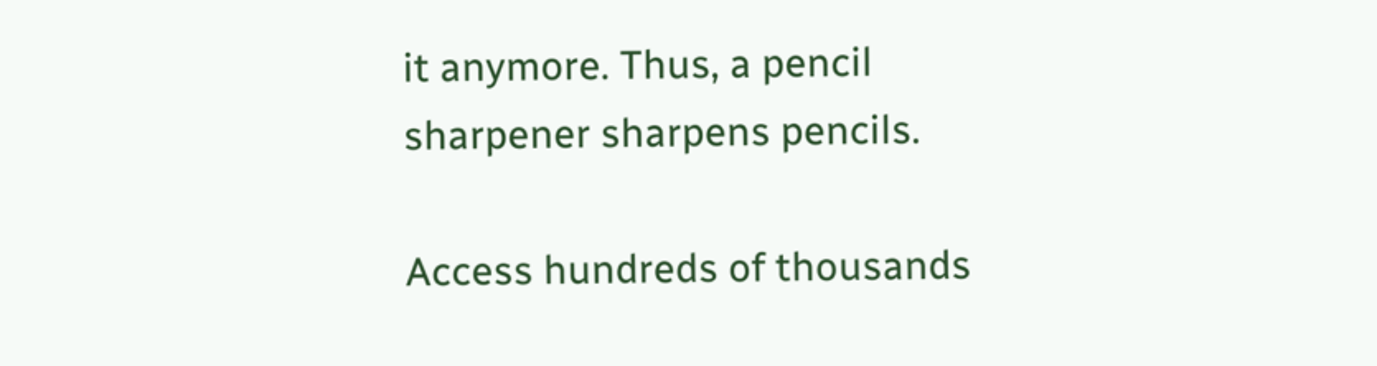it anymore. Thus, a pencil sharpener sharpens pencils.

Access hundreds of thousands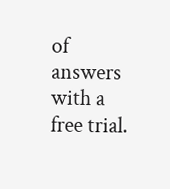of answers with a free trial.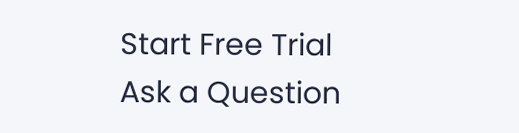Start Free Trial
Ask a Question